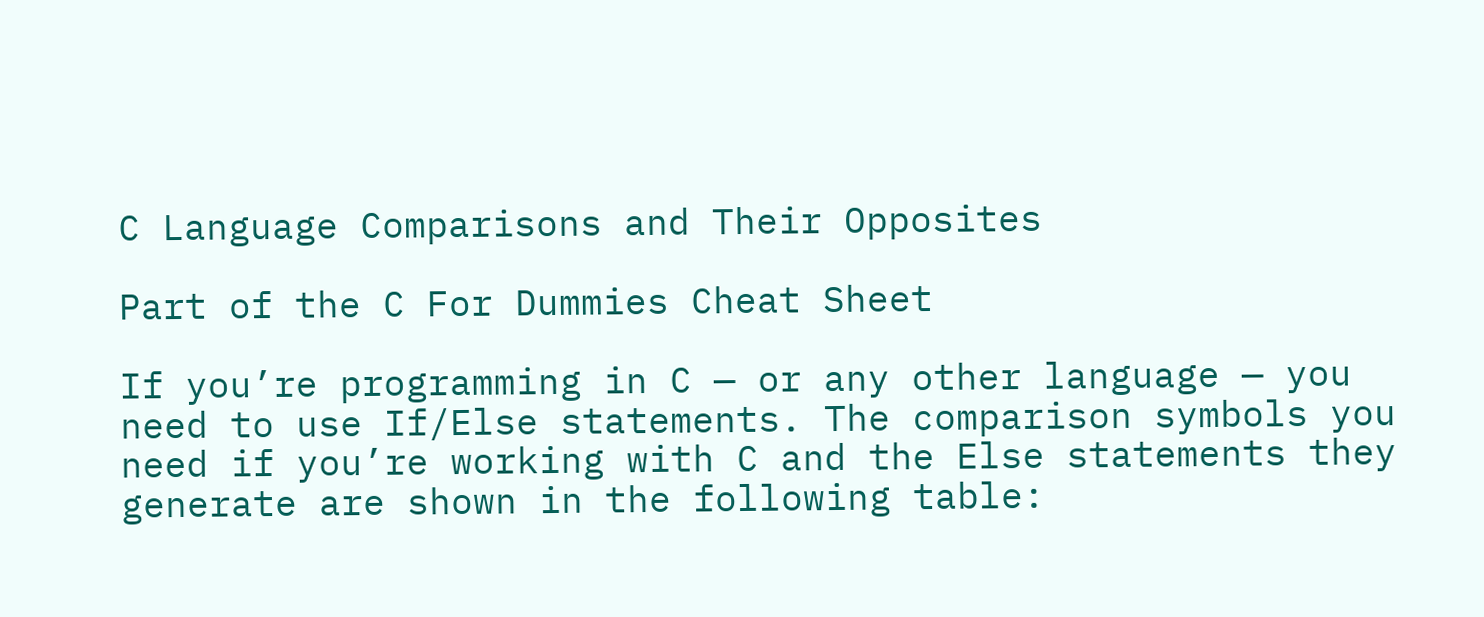C Language Comparisons and Their Opposites

Part of the C For Dummies Cheat Sheet

If you’re programming in C — or any other language — you need to use If/Else statements. The comparison symbols you need if you’re working with C and the Else statements they generate are shown in the following table: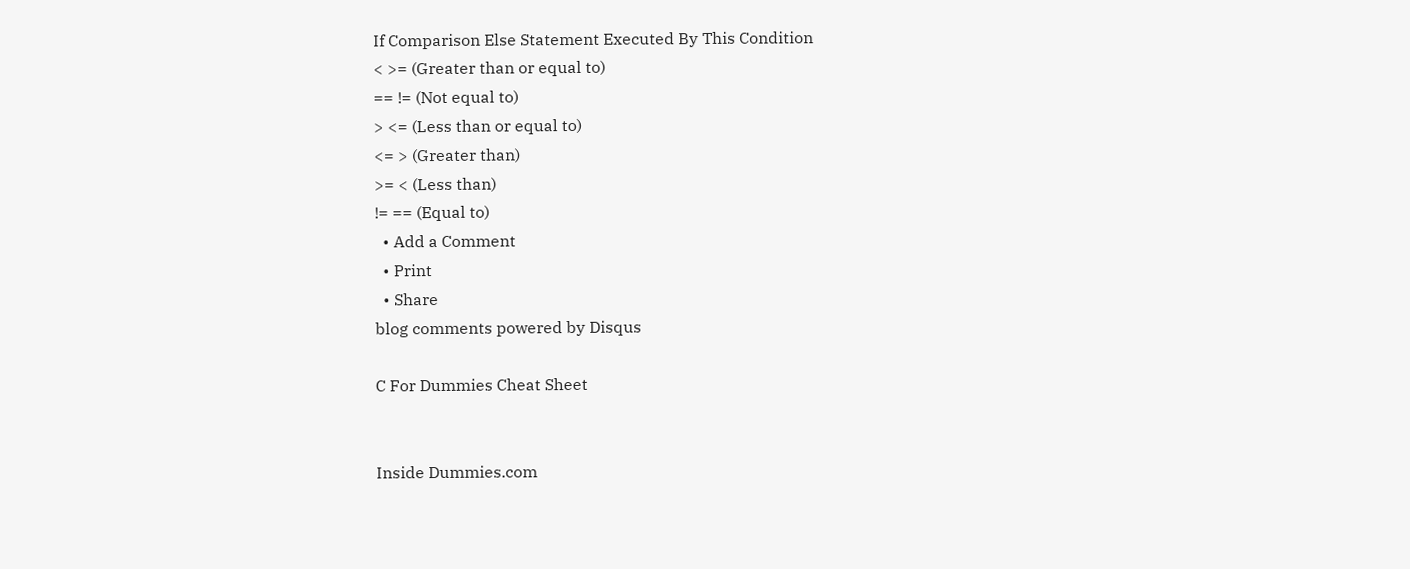If Comparison Else Statement Executed By This Condition
< >= (Greater than or equal to)
== != (Not equal to)
> <= (Less than or equal to)
<= > (Greater than)
>= < (Less than)
!= == (Equal to)
  • Add a Comment
  • Print
  • Share
blog comments powered by Disqus

C For Dummies Cheat Sheet


Inside Dummies.com